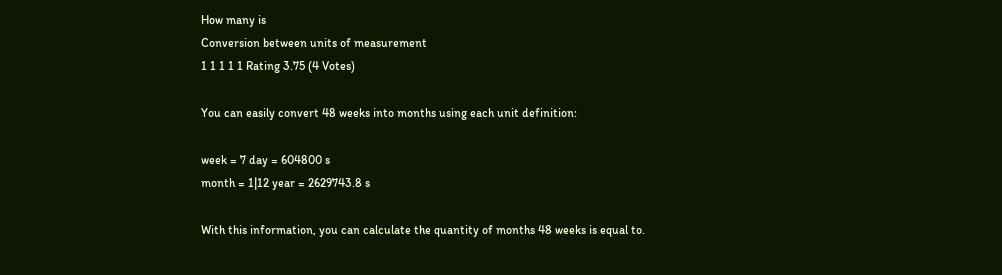How many is
Conversion between units of measurement
1 1 1 1 1 Rating 3.75 (4 Votes)

You can easily convert 48 weeks into months using each unit definition:

week = 7 day = 604800 s
month = 1|12 year = 2629743.8 s

With this information, you can calculate the quantity of months 48 weeks is equal to.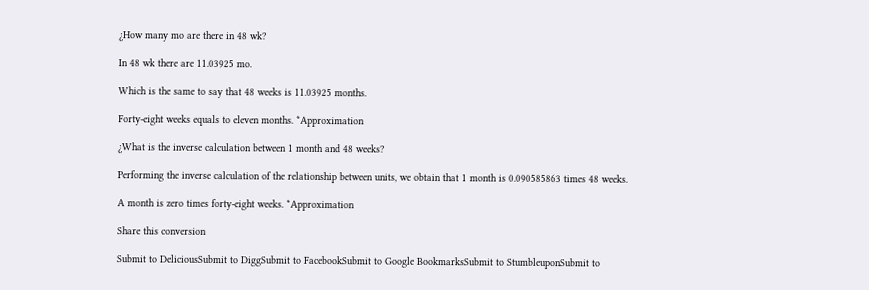¿How many mo are there in 48 wk?

In 48 wk there are 11.03925 mo.

Which is the same to say that 48 weeks is 11.03925 months.

Forty-eight weeks equals to eleven months. *Approximation

¿What is the inverse calculation between 1 month and 48 weeks?

Performing the inverse calculation of the relationship between units, we obtain that 1 month is 0.090585863 times 48 weeks.

A month is zero times forty-eight weeks. *Approximation

Share this conversion

Submit to DeliciousSubmit to DiggSubmit to FacebookSubmit to Google BookmarksSubmit to StumbleuponSubmit to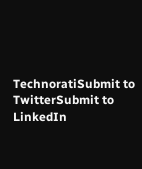TechnoratiSubmit to TwitterSubmit to LinkedIn